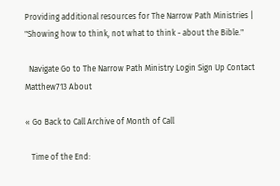Providing additional resources for The Narrow Path Ministries | "Showing how to think, not what to think - about the Bible."

  Navigate Go to The Narrow Path Ministry Login Sign Up Contact Matthew713 About

« Go Back to Call Archive of Month of Call

   Time of the End: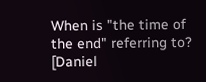When is "the time of the end" referring to? [Daniel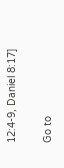12:4-9, Daniel 8:17]

Go to